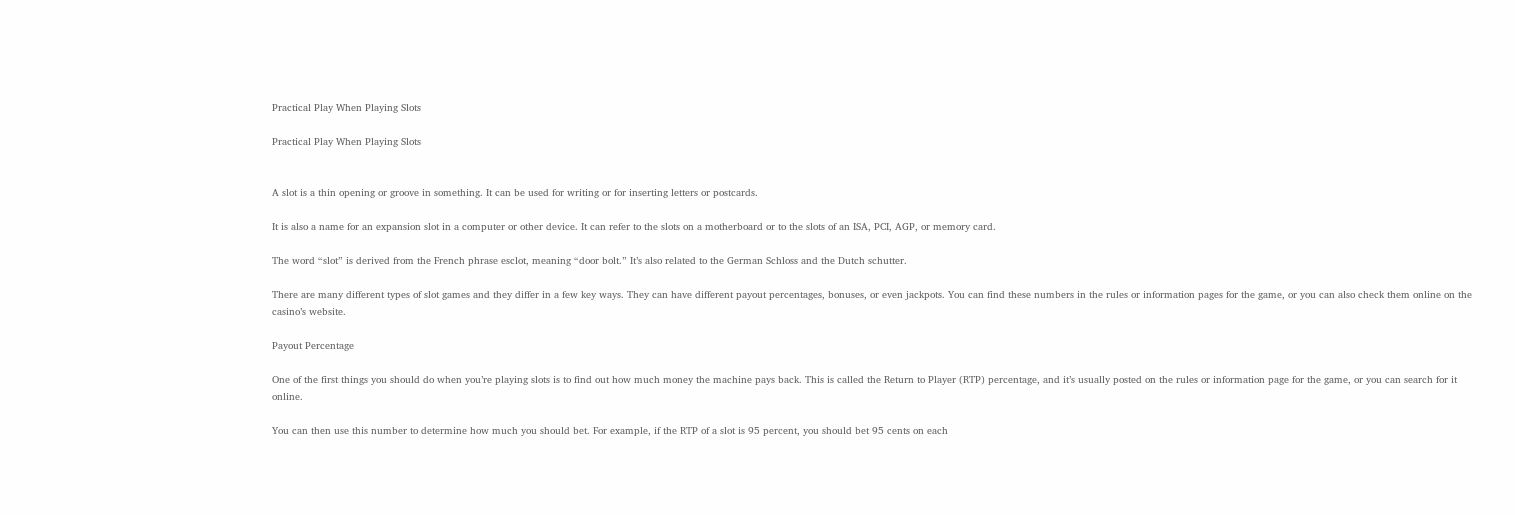Practical Play When Playing Slots

Practical Play When Playing Slots


A slot is a thin opening or groove in something. It can be used for writing or for inserting letters or postcards.

It is also a name for an expansion slot in a computer or other device. It can refer to the slots on a motherboard or to the slots of an ISA, PCI, AGP, or memory card.

The word “slot” is derived from the French phrase esclot, meaning “door bolt.” It’s also related to the German Schloss and the Dutch schutter.

There are many different types of slot games and they differ in a few key ways. They can have different payout percentages, bonuses, or even jackpots. You can find these numbers in the rules or information pages for the game, or you can also check them online on the casino’s website.

Payout Percentage

One of the first things you should do when you’re playing slots is to find out how much money the machine pays back. This is called the Return to Player (RTP) percentage, and it’s usually posted on the rules or information page for the game, or you can search for it online.

You can then use this number to determine how much you should bet. For example, if the RTP of a slot is 95 percent, you should bet 95 cents on each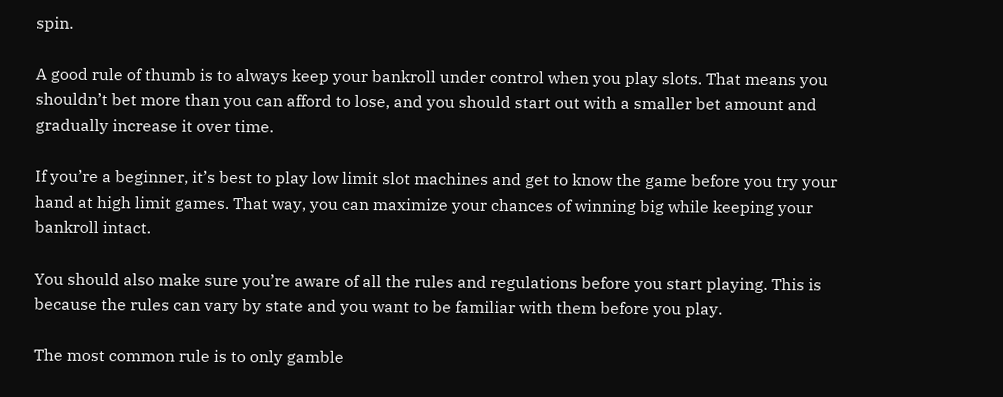spin.

A good rule of thumb is to always keep your bankroll under control when you play slots. That means you shouldn’t bet more than you can afford to lose, and you should start out with a smaller bet amount and gradually increase it over time.

If you’re a beginner, it’s best to play low limit slot machines and get to know the game before you try your hand at high limit games. That way, you can maximize your chances of winning big while keeping your bankroll intact.

You should also make sure you’re aware of all the rules and regulations before you start playing. This is because the rules can vary by state and you want to be familiar with them before you play.

The most common rule is to only gamble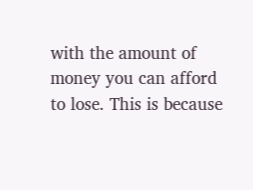with the amount of money you can afford to lose. This is because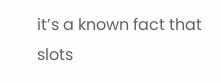it’s a known fact that slots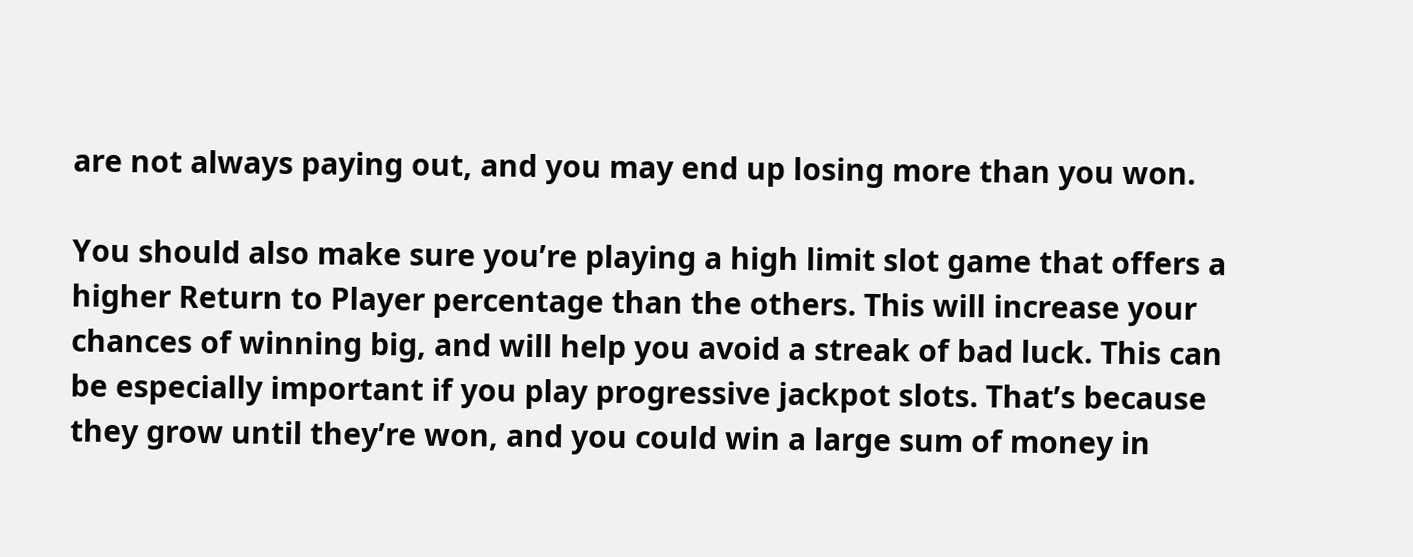are not always paying out, and you may end up losing more than you won.

You should also make sure you’re playing a high limit slot game that offers a higher Return to Player percentage than the others. This will increase your chances of winning big, and will help you avoid a streak of bad luck. This can be especially important if you play progressive jackpot slots. That’s because they grow until they’re won, and you could win a large sum of money in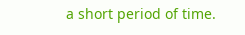a short period of time.